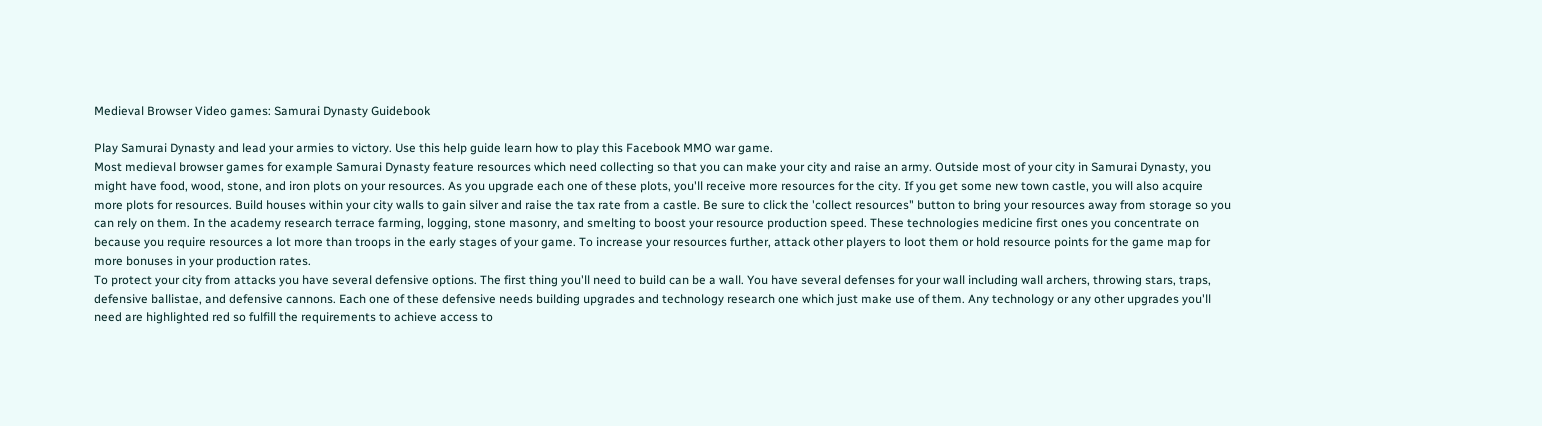Medieval Browser Video games: Samurai Dynasty Guidebook

Play Samurai Dynasty and lead your armies to victory. Use this help guide learn how to play this Facebook MMO war game.
Most medieval browser games for example Samurai Dynasty feature resources which need collecting so that you can make your city and raise an army. Outside most of your city in Samurai Dynasty, you might have food, wood, stone, and iron plots on your resources. As you upgrade each one of these plots, you'll receive more resources for the city. If you get some new town castle, you will also acquire more plots for resources. Build houses within your city walls to gain silver and raise the tax rate from a castle. Be sure to click the 'collect resources" button to bring your resources away from storage so you can rely on them. In the academy research terrace farming, logging, stone masonry, and smelting to boost your resource production speed. These technologies medicine first ones you concentrate on because you require resources a lot more than troops in the early stages of your game. To increase your resources further, attack other players to loot them or hold resource points for the game map for more bonuses in your production rates.
To protect your city from attacks you have several defensive options. The first thing you'll need to build can be a wall. You have several defenses for your wall including wall archers, throwing stars, traps, defensive ballistae, and defensive cannons. Each one of these defensive needs building upgrades and technology research one which just make use of them. Any technology or any other upgrades you'll need are highlighted red so fulfill the requirements to achieve access to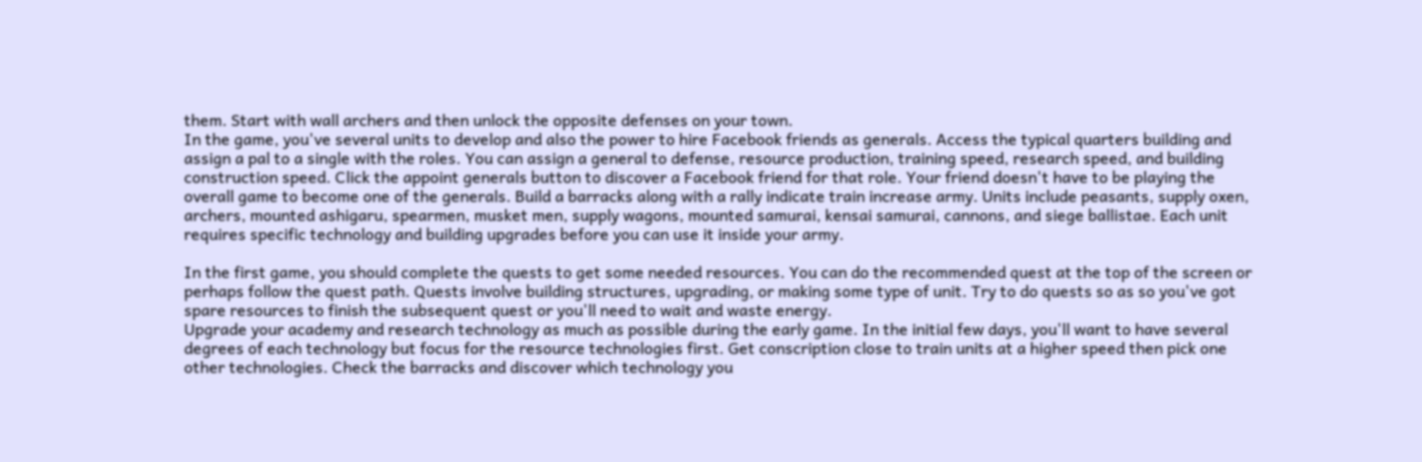them. Start with wall archers and then unlock the opposite defenses on your town.
In the game, you've several units to develop and also the power to hire Facebook friends as generals. Access the typical quarters building and assign a pal to a single with the roles. You can assign a general to defense, resource production, training speed, research speed, and building construction speed. Click the appoint generals button to discover a Facebook friend for that role. Your friend doesn't have to be playing the overall game to become one of the generals. Build a barracks along with a rally indicate train increase army. Units include peasants, supply oxen, archers, mounted ashigaru, spearmen, musket men, supply wagons, mounted samurai, kensai samurai, cannons, and siege ballistae. Each unit requires specific technology and building upgrades before you can use it inside your army.

In the first game, you should complete the quests to get some needed resources. You can do the recommended quest at the top of the screen or perhaps follow the quest path. Quests involve building structures, upgrading, or making some type of unit. Try to do quests so as so you've got spare resources to finish the subsequent quest or you'll need to wait and waste energy.
Upgrade your academy and research technology as much as possible during the early game. In the initial few days, you'll want to have several degrees of each technology but focus for the resource technologies first. Get conscription close to train units at a higher speed then pick one other technologies. Check the barracks and discover which technology you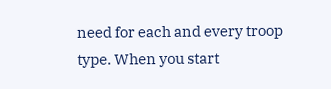need for each and every troop type. When you start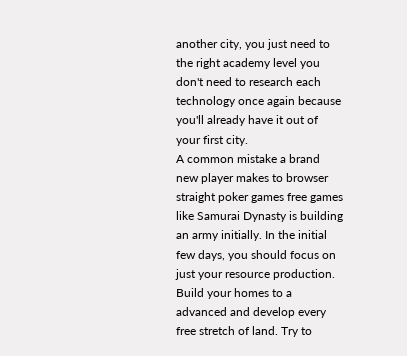another city, you just need to the right academy level you don't need to research each technology once again because you'll already have it out of your first city.
A common mistake a brand new player makes to browser straight poker games free games like Samurai Dynasty is building an army initially. In the initial few days, you should focus on just your resource production. Build your homes to a advanced and develop every free stretch of land. Try to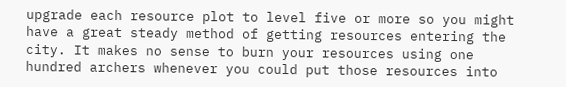upgrade each resource plot to level five or more so you might have a great steady method of getting resources entering the city. It makes no sense to burn your resources using one hundred archers whenever you could put those resources into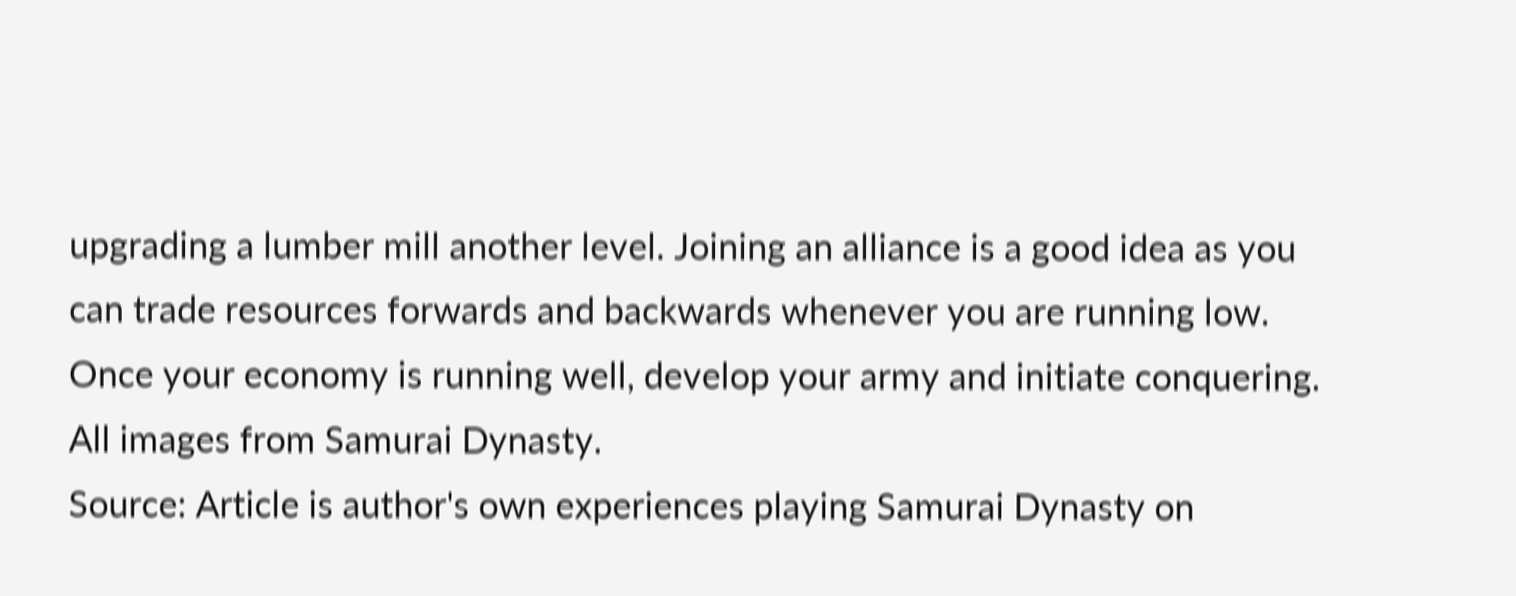upgrading a lumber mill another level. Joining an alliance is a good idea as you can trade resources forwards and backwards whenever you are running low. Once your economy is running well, develop your army and initiate conquering.
All images from Samurai Dynasty.
Source: Article is author's own experiences playing Samurai Dynasty on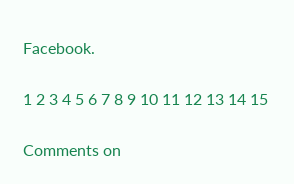Facebook.

1 2 3 4 5 6 7 8 9 10 11 12 13 14 15

Comments on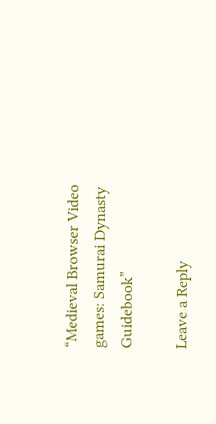“Medieval Browser Video games: Samurai Dynasty Guidebook”

Leave a Reply